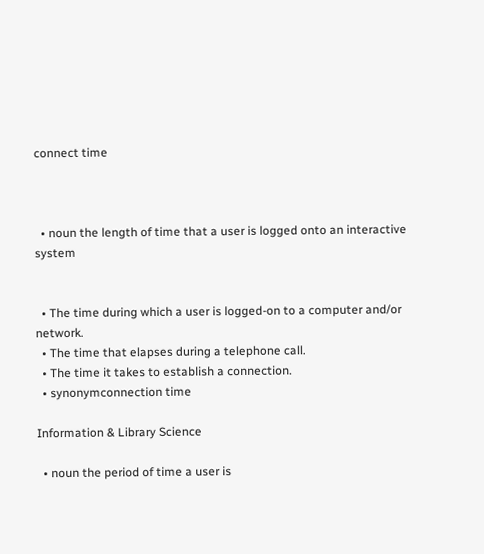connect time



  • noun the length of time that a user is logged onto an interactive system


  • The time during which a user is logged-on to a computer and/or network.
  • The time that elapses during a telephone call.
  • The time it takes to establish a connection.
  • synonymconnection time

Information & Library Science

  • noun the period of time a user is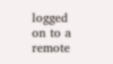logged on to a remote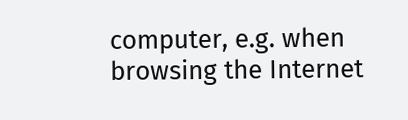computer, e.g. when browsing the Internet